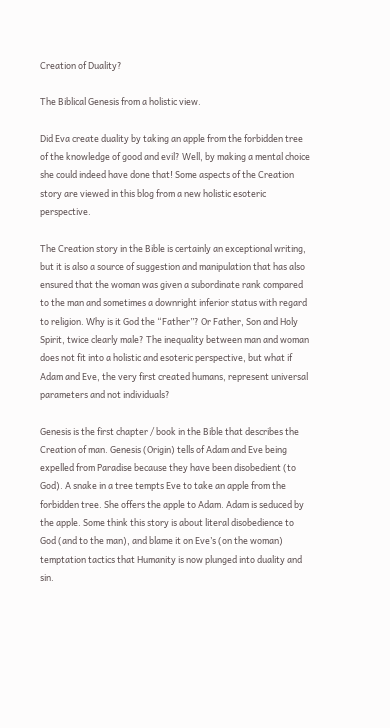Creation of Duality?

The Biblical Genesis from a holistic view.

Did Eva create duality by taking an apple from the forbidden tree of the knowledge of good and evil? Well, by making a mental choice she could indeed have done that! Some aspects of the Creation story are viewed in this blog from a new holistic esoteric perspective.

The Creation story in the Bible is certainly an exceptional writing, but it is also a source of suggestion and manipulation that has also ensured that the woman was given a subordinate rank compared to the man and sometimes a downright inferior status with regard to religion. Why is it God the “Father”? Or Father, Son and Holy Spirit, twice clearly male? The inequality between man and woman does not fit into a holistic and esoteric perspective, but what if Adam and Eve, the very first created humans, represent universal parameters and not individuals?

Genesis is the first chapter / book in the Bible that describes the Creation of man. Genesis (Origin) tells of Adam and Eve being expelled from Paradise because they have been disobedient (to God). A snake in a tree tempts Eve to take an apple from the forbidden tree. She offers the apple to Adam. Adam is seduced by the apple. Some think this story is about literal disobedience to God (and to the man), and blame it on Eve’s (on the woman) temptation tactics that Humanity is now plunged into duality and sin.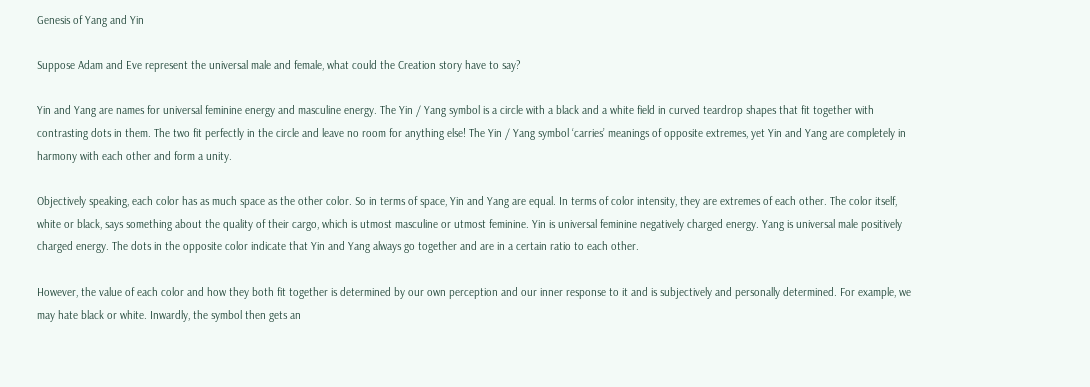Genesis of Yang and Yin

Suppose Adam and Eve represent the universal male and female, what could the Creation story have to say?

Yin and Yang are names for universal feminine energy and masculine energy. The Yin / Yang symbol is a circle with a black and a white field in curved teardrop shapes that fit together with contrasting dots in them. The two fit perfectly in the circle and leave no room for anything else! The Yin / Yang symbol ‘carries’ meanings of opposite extremes, yet Yin and Yang are completely in harmony with each other and form a unity.

Objectively speaking, each color has as much space as the other color. So in terms of space, Yin and Yang are equal. In terms of color intensity, they are extremes of each other. The color itself, white or black, says something about the quality of their cargo, which is utmost masculine or utmost feminine. Yin is universal feminine negatively charged energy. Yang is universal male positively charged energy. The dots in the opposite color indicate that Yin and Yang always go together and are in a certain ratio to each other.

However, the value of each color and how they both fit together is determined by our own perception and our inner response to it and is subjectively and personally determined. For example, we may hate black or white. Inwardly, the symbol then gets an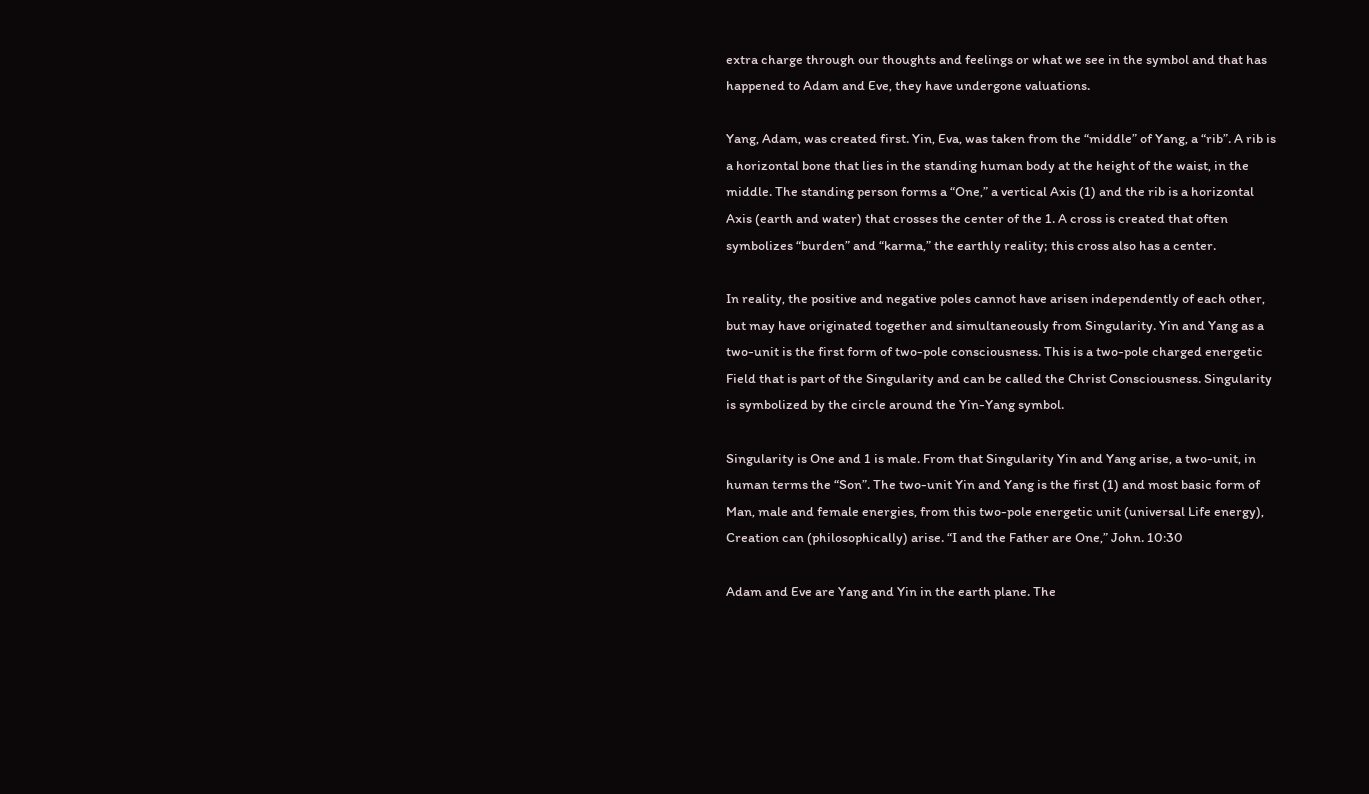extra charge through our thoughts and feelings or what we see in the symbol and that has happened to Adam and Eve, they have undergone valuations.

Yang, Adam, was created first. Yin, Eva, was taken from the “middle” of Yang, a “rib”. A rib is a horizontal bone that lies in the standing human body at the height of the waist, in the middle. The standing person forms a “One,” a vertical Axis (1) and the rib is a horizontal Axis (earth and water) that crosses the center of the 1. A cross is created that often symbolizes “burden” and “karma,” the earthly reality; this cross also has a center.

In reality, the positive and negative poles cannot have arisen independently of each other, but may have originated together and simultaneously from Singularity. Yin and Yang as a two-unit is the first form of two-pole consciousness. This is a two-pole charged energetic Field that is part of the Singularity and can be called the Christ Consciousness. Singularity is symbolized by the circle around the Yin-Yang symbol.

Singularity is One and 1 is male. From that Singularity Yin and Yang arise, a two-unit, in human terms the “Son”. The two-unit Yin and Yang is the first (1) and most basic form of Man, male and female energies, from this two-pole energetic unit (universal Life energy), Creation can (philosophically) arise. “I and the Father are One,” John. 10:30

Adam and Eve are Yang and Yin in the earth plane. The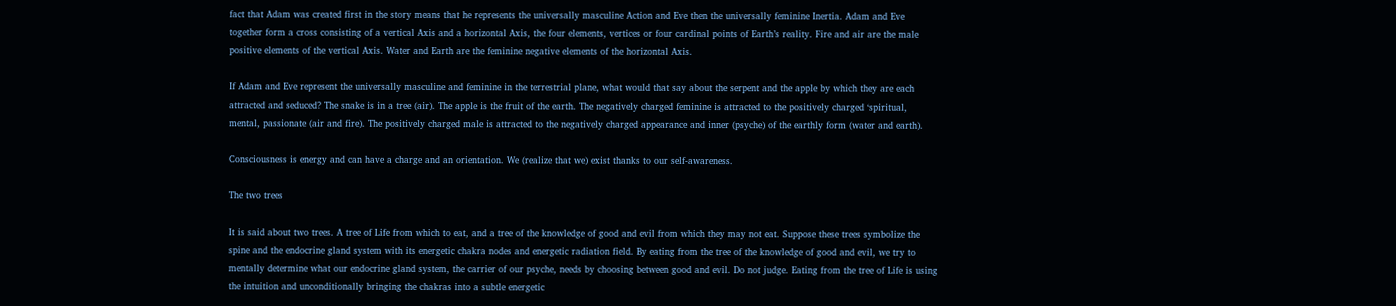fact that Adam was created first in the story means that he represents the universally masculine Action and Eve then the universally feminine Inertia. Adam and Eve together form a cross consisting of a vertical Axis and a horizontal Axis, the four elements, vertices or four cardinal points of Earth’s reality. Fire and air are the male positive elements of the vertical Axis. Water and Earth are the feminine negative elements of the horizontal Axis.

If Adam and Eve represent the universally masculine and feminine in the terrestrial plane, what would that say about the serpent and the apple by which they are each attracted and seduced? The snake is in a tree (air). The apple is the fruit of the earth. The negatively charged feminine is attracted to the positively charged ‘spiritual, mental, passionate (air and fire). The positively charged male is attracted to the negatively charged appearance and inner (psyche) of the earthly form (water and earth).

Consciousness is energy and can have a charge and an orientation. We (realize that we) exist thanks to our self-awareness.

The two trees

It is said about two trees. A tree of Life from which to eat, and a tree of the knowledge of good and evil from which they may not eat. Suppose these trees symbolize the spine and the endocrine gland system with its energetic chakra nodes and energetic radiation field. By eating from the tree of the knowledge of good and evil, we try to mentally determine what our endocrine gland system, the carrier of our psyche, needs by choosing between good and evil. Do not judge. Eating from the tree of Life is using the intuition and unconditionally bringing the chakras into a subtle energetic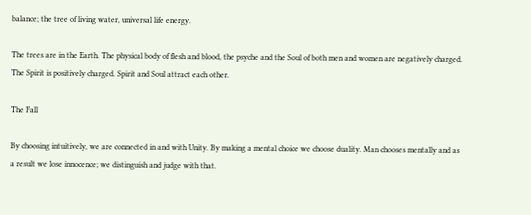balance; the tree of living water, universal life energy.

The trees are in the Earth. The physical body of flesh and blood, the psyche and the Soul of both men and women are negatively charged. The Spirit is positively charged. Spirit and Soul attract each other.

The Fall

By choosing intuitively, we are connected in and with Unity. By making a mental choice we choose duality. Man chooses mentally and as a result we lose innocence; we distinguish and judge with that.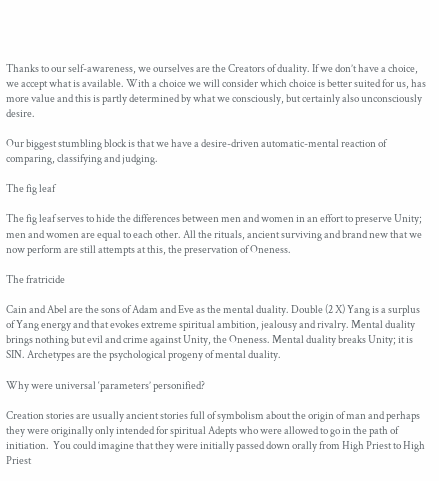Thanks to our self-awareness, we ourselves are the Creators of duality. If we don’t have a choice, we accept what is available. With a choice we will consider which choice is better suited for us, has more value and this is partly determined by what we consciously, but certainly also unconsciously desire.

Our biggest stumbling block is that we have a desire-driven automatic-mental reaction of comparing, classifying and judging.

The fig leaf

The fig leaf serves to hide the differences between men and women in an effort to preserve Unity; men and women are equal to each other. All the rituals, ancient surviving and brand new that we now perform are still attempts at this, the preservation of Oneness.

The fratricide

Cain and Abel are the sons of Adam and Eve as the mental duality. Double (2 X) Yang is a surplus of Yang energy and that evokes extreme spiritual ambition, jealousy and rivalry. Mental duality brings nothing but evil and crime against Unity, the Oneness. Mental duality breaks Unity; it is SIN. Archetypes are the psychological progeny of mental duality.

Why were universal ‘parameters’ personified?

Creation stories are usually ancient stories full of symbolism about the origin of man and perhaps they were originally only intended for spiritual Adepts who were allowed to go in the path of initiation.  You could imagine that they were initially passed down orally from High Priest to High Priest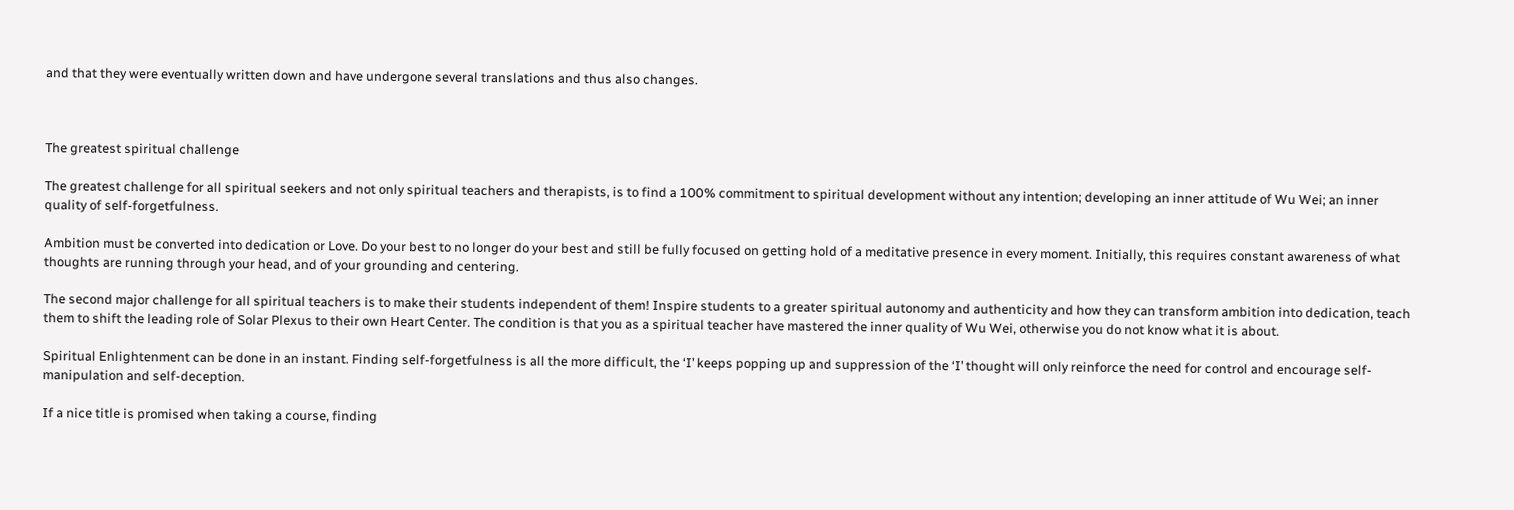and that they were eventually written down and have undergone several translations and thus also changes.



The greatest spiritual challenge

The greatest challenge for all spiritual seekers and not only spiritual teachers and therapists, is to find a 100% commitment to spiritual development without any intention; developing an inner attitude of Wu Wei; an inner quality of self-forgetfulness.

Ambition must be converted into dedication or Love. Do your best to no longer do your best and still be fully focused on getting hold of a meditative presence in every moment. Initially, this requires constant awareness of what thoughts are running through your head, and of your grounding and centering.

The second major challenge for all spiritual teachers is to make their students independent of them! Inspire students to a greater spiritual autonomy and authenticity and how they can transform ambition into dedication, teach them to shift the leading role of Solar Plexus to their own Heart Center. The condition is that you as a spiritual teacher have mastered the inner quality of Wu Wei, otherwise you do not know what it is about.

Spiritual Enlightenment can be done in an instant. Finding self-forgetfulness is all the more difficult, the ‘I’ keeps popping up and suppression of the ‘I’ thought will only reinforce the need for control and encourage self-manipulation and self-deception.

If a nice title is promised when taking a course, finding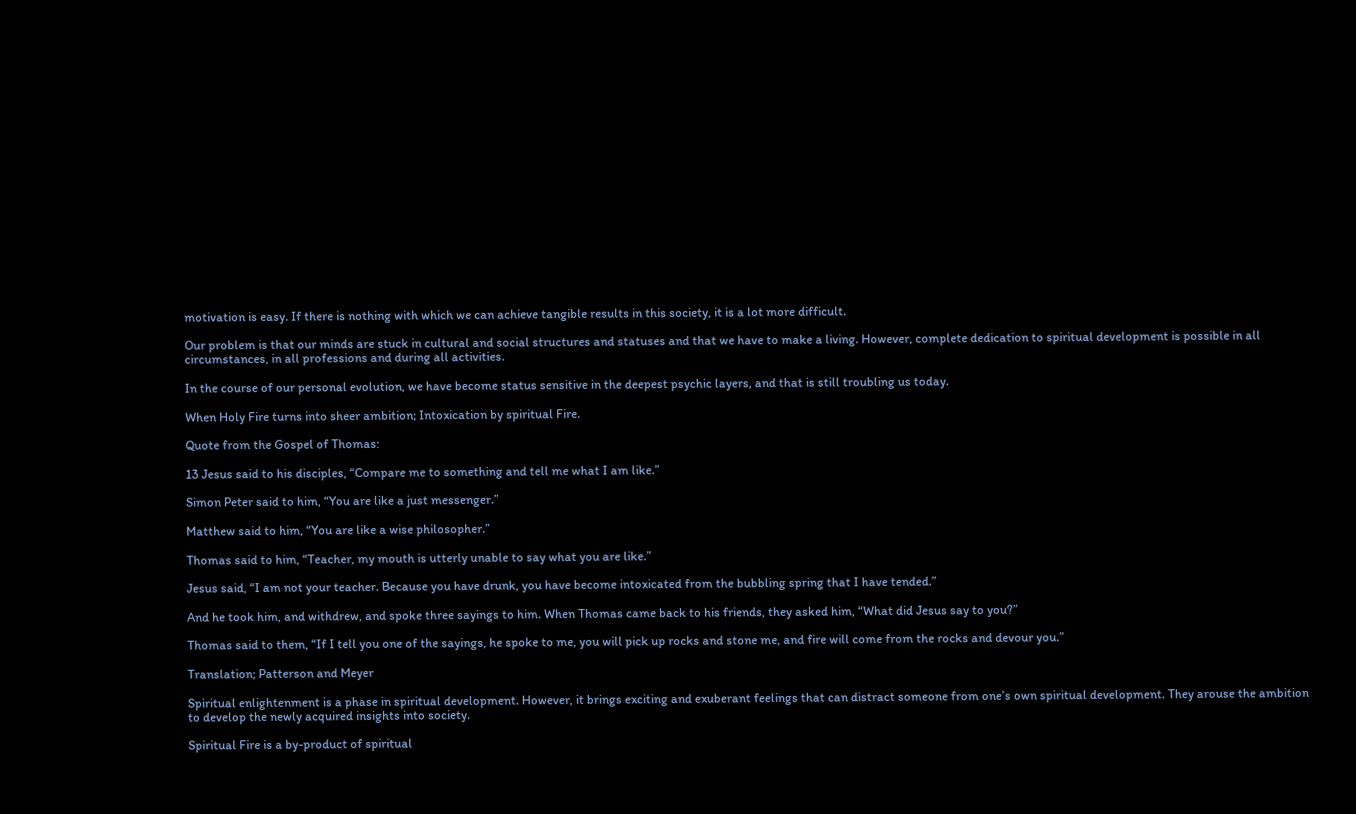motivation is easy. If there is nothing with which we can achieve tangible results in this society, it is a lot more difficult.

Our problem is that our minds are stuck in cultural and social structures and statuses and that we have to make a living. However, complete dedication to spiritual development is possible in all circumstances, in all professions and during all activities.

In the course of our personal evolution, we have become status sensitive in the deepest psychic layers, and that is still troubling us today.

When Holy Fire turns into sheer ambition; Intoxication by spiritual Fire.

Quote from the Gospel of Thomas:

13 Jesus said to his disciples, “Compare me to something and tell me what I am like.”

Simon Peter said to him, “You are like a just messenger.”

Matthew said to him, “You are like a wise philosopher.”

Thomas said to him, “Teacher, my mouth is utterly unable to say what you are like.”

Jesus said, “I am not your teacher. Because you have drunk, you have become intoxicated from the bubbling spring that I have tended.”

And he took him, and withdrew, and spoke three sayings to him. When Thomas came back to his friends, they asked him, “What did Jesus say to you?”

Thomas said to them, “If I tell you one of the sayings, he spoke to me, you will pick up rocks and stone me, and fire will come from the rocks and devour you.”

Translation; Patterson and Meyer

Spiritual enlightenment is a phase in spiritual development. However, it brings exciting and exuberant feelings that can distract someone from one’s own spiritual development. They arouse the ambition to develop the newly acquired insights into society.

Spiritual Fire is a by-product of spiritual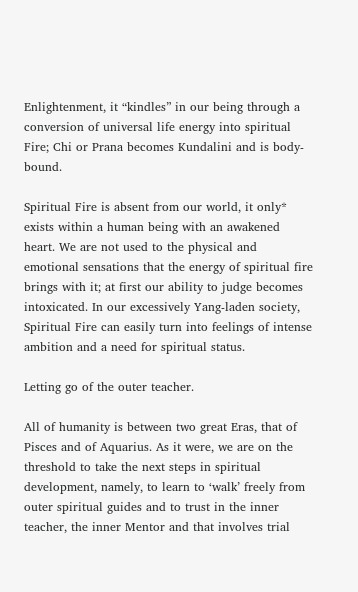Enlightenment, it “kindles” in our being through a conversion of universal life energy into spiritual Fire; Chi or Prana becomes Kundalini and is body-bound.

Spiritual Fire is absent from our world, it only* exists within a human being with an awakened heart. We are not used to the physical and emotional sensations that the energy of spiritual fire brings with it; at first our ability to judge becomes intoxicated. In our excessively Yang-laden society, Spiritual Fire can easily turn into feelings of intense ambition and a need for spiritual status.

Letting go of the outer teacher.

All of humanity is between two great Eras, that of Pisces and of Aquarius. As it were, we are on the threshold to take the next steps in spiritual development, namely, to learn to ‘walk’ freely from outer spiritual guides and to trust in the inner teacher, the inner Mentor and that involves trial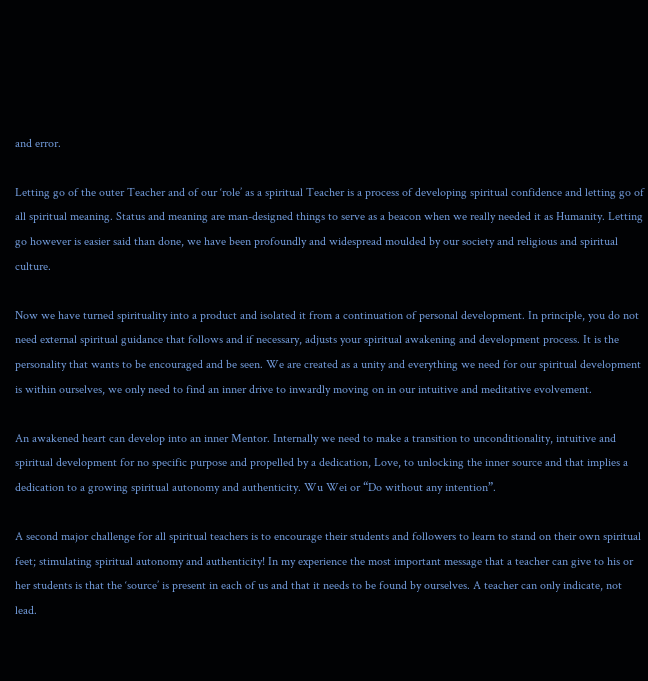and error.

Letting go of the outer Teacher and of our ‘role’ as a spiritual Teacher is a process of developing spiritual confidence and letting go of all spiritual meaning. Status and meaning are man-designed things to serve as a beacon when we really needed it as Humanity. Letting go however is easier said than done, we have been profoundly and widespread moulded by our society and religious and spiritual culture.

Now we have turned spirituality into a product and isolated it from a continuation of personal development. In principle, you do not need external spiritual guidance that follows and if necessary, adjusts your spiritual awakening and development process. It is the personality that wants to be encouraged and be seen. We are created as a unity and everything we need for our spiritual development is within ourselves, we only need to find an inner drive to inwardly moving on in our intuitive and meditative evolvement.

An awakened heart can develop into an inner Mentor. Internally we need to make a transition to unconditionality, intuitive and spiritual development for no specific purpose and propelled by a dedication, Love, to unlocking the inner source and that implies a dedication to a growing spiritual autonomy and authenticity. Wu Wei or “Do without any intention”.

A second major challenge for all spiritual teachers is to encourage their students and followers to learn to stand on their own spiritual feet; stimulating spiritual autonomy and authenticity! In my experience the most important message that a teacher can give to his or her students is that the ‘source’ is present in each of us and that it needs to be found by ourselves. A teacher can only indicate, not lead.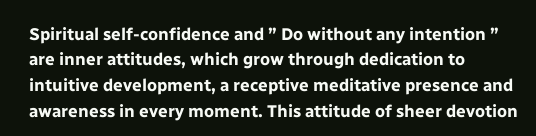Spiritual self-confidence and ” Do without any intention ” are inner attitudes, which grow through dedication to intuitive development, a receptive meditative presence and awareness in every moment. This attitude of sheer devotion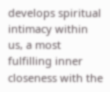develops spiritual intimacy within us, a most fulfilling inner closeness with the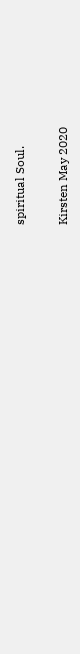spiritual Soul.

Kirsten May 2020